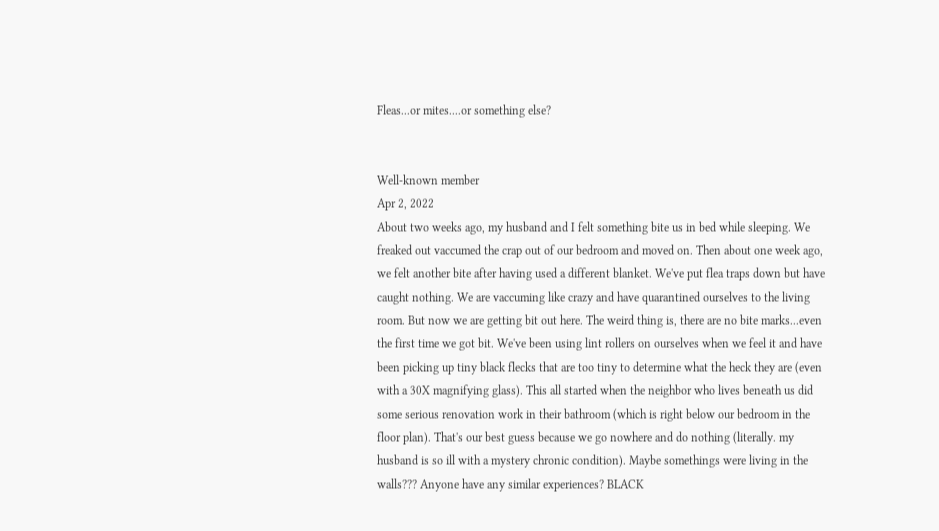Fleas...or mites....or something else?


Well-known member
Apr 2, 2022
About two weeks ago, my husband and I felt something bite us in bed while sleeping. We freaked out vaccumed the crap out of our bedroom and moved on. Then about one week ago, we felt another bite after having used a different blanket. We've put flea traps down but have caught nothing. We are vaccuming like crazy and have quarantined ourselves to the living room. But now we are getting bit out here. The weird thing is, there are no bite marks...even the first time we got bit. We've been using lint rollers on ourselves when we feel it and have been picking up tiny black flecks that are too tiny to determine what the heck they are (even with a 30X magnifying glass). This all started when the neighbor who lives beneath us did some serious renovation work in their bathroom (which is right below our bedroom in the floor plan). That's our best guess because we go nowhere and do nothing (literally. my husband is so ill with a mystery chronic condition). Maybe somethings were living in the walls??? Anyone have any similar experiences? BLACK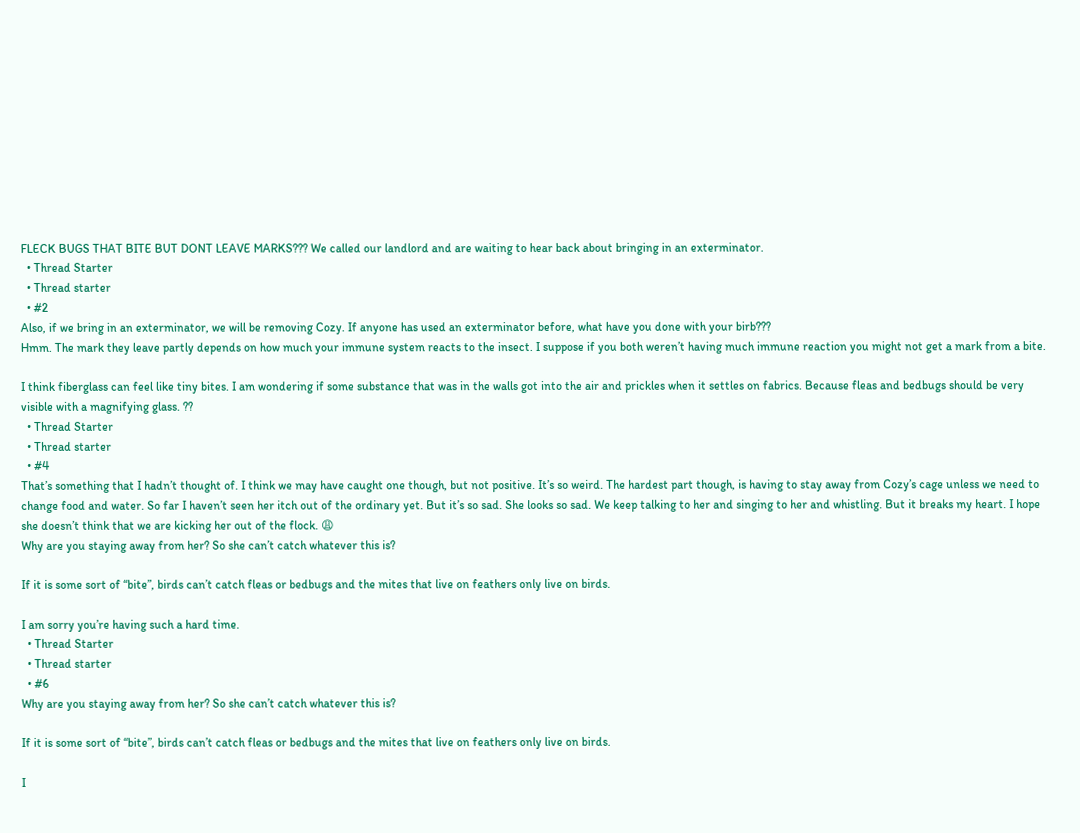FLECK BUGS THAT BITE BUT DONT LEAVE MARKS??? We called our landlord and are waiting to hear back about bringing in an exterminator.
  • Thread Starter
  • Thread starter
  • #2
Also, if we bring in an exterminator, we will be removing Cozy. If anyone has used an exterminator before, what have you done with your birb???
Hmm. The mark they leave partly depends on how much your immune system reacts to the insect. I suppose if you both weren’t having much immune reaction you might not get a mark from a bite.

I think fiberglass can feel like tiny bites. I am wondering if some substance that was in the walls got into the air and prickles when it settles on fabrics. Because fleas and bedbugs should be very visible with a magnifying glass. ??
  • Thread Starter
  • Thread starter
  • #4
That’s something that I hadn’t thought of. I think we may have caught one though, but not positive. It’s so weird. The hardest part though, is having to stay away from Cozy’s cage unless we need to change food and water. So far I haven’t seen her itch out of the ordinary yet. But it’s so sad. She looks so sad. We keep talking to her and singing to her and whistling. But it breaks my heart. I hope she doesn’t think that we are kicking her out of the flock. 😩
Why are you staying away from her? So she can’t catch whatever this is?

If it is some sort of “bite”, birds can’t catch fleas or bedbugs and the mites that live on feathers only live on birds.

I am sorry you’re having such a hard time.
  • Thread Starter
  • Thread starter
  • #6
Why are you staying away from her? So she can’t catch whatever this is?

If it is some sort of “bite”, birds can’t catch fleas or bedbugs and the mites that live on feathers only live on birds.

I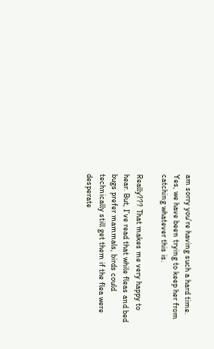am sorry you’re having such a hard time.
Yes, we have been trying to keep her from catching whatever this is.

Really??? That makes me very happy to hear. But, I’ve read that while fleas and bed bugs prefer mammals, birds could technically still get them if the flea were desperate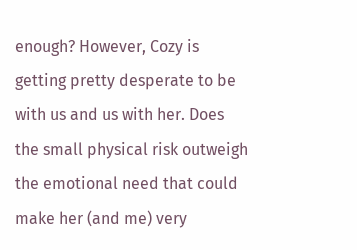enough? However, Cozy is getting pretty desperate to be with us and us with her. Does the small physical risk outweigh the emotional need that could make her (and me) very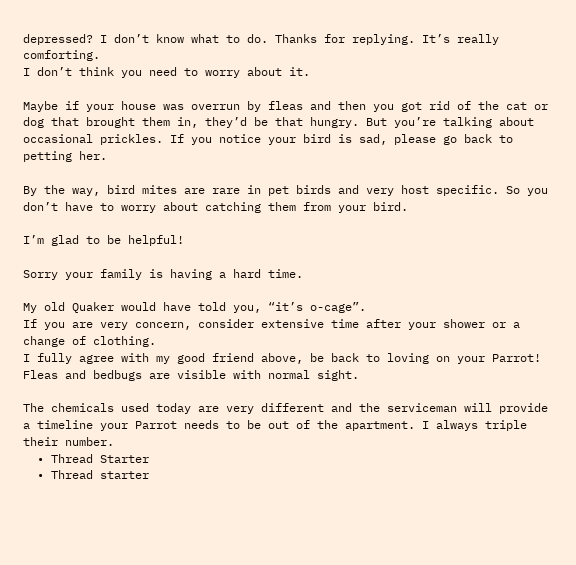depressed? I don’t know what to do. Thanks for replying. It’s really comforting.
I don’t think you need to worry about it.

Maybe if your house was overrun by fleas and then you got rid of the cat or dog that brought them in, they’d be that hungry. But you’re talking about occasional prickles. If you notice your bird is sad, please go back to petting her.

By the way, bird mites are rare in pet birds and very host specific. So you don’t have to worry about catching them from your bird.

I’m glad to be helpful!

Sorry your family is having a hard time.

My old Quaker would have told you, “it’s o-cage”.
If you are very concern, consider extensive time after your shower or a change of clothing.
I fully agree with my good friend above, be back to loving on your Parrot!
Fleas and bedbugs are visible with normal sight.

The chemicals used today are very different and the serviceman will provide a timeline your Parrot needs to be out of the apartment. I always triple their number.
  • Thread Starter
  • Thread starter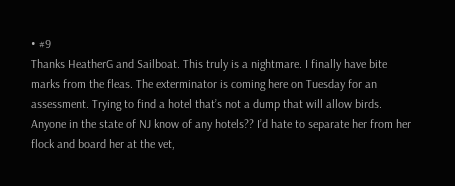• #9
Thanks HeatherG and Sailboat. This truly is a nightmare. I finally have bite marks from the fleas. The exterminator is coming here on Tuesday for an assessment. Trying to find a hotel that’s not a dump that will allow birds. Anyone in the state of NJ know of any hotels?? I’d hate to separate her from her flock and board her at the vet,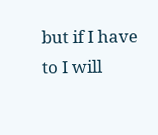but if I have to I will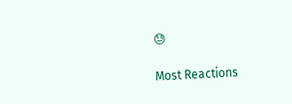😓

Most Reactions